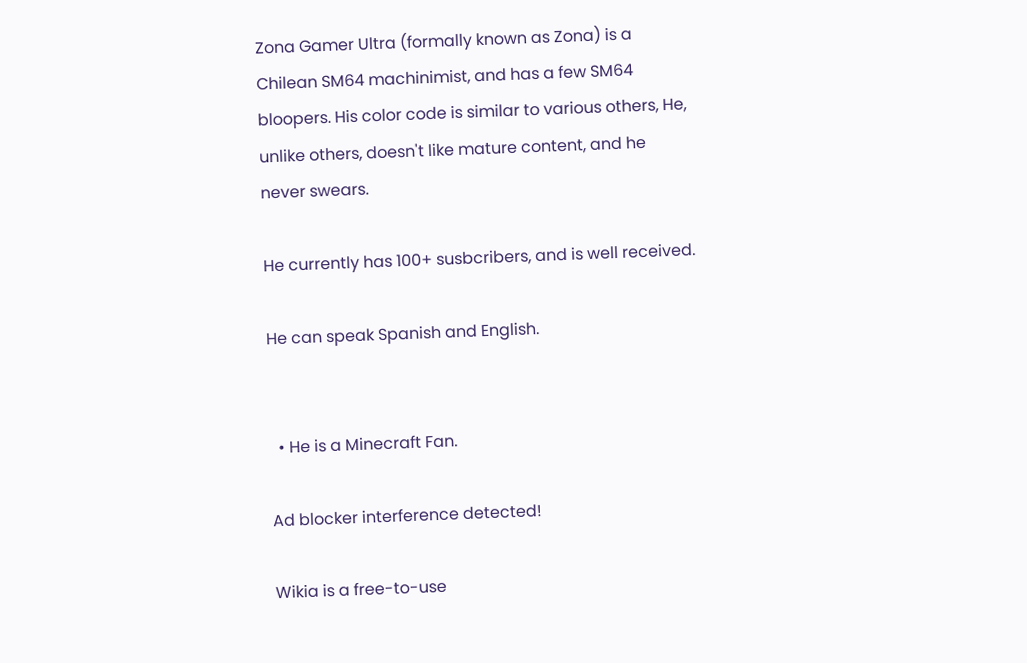Zona Gamer Ultra (formally known as Zona) is a Chilean SM64 machinimist, and has a few SM64 bloopers. His color code is similar to various others, He, unlike others, doesn't like mature content, and he never swears.

He currently has 100+ susbcribers, and is well received.

He can speak Spanish and English.


  • He is a Minecraft Fan.

Ad blocker interference detected!

Wikia is a free-to-use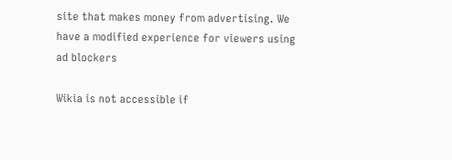site that makes money from advertising. We have a modified experience for viewers using ad blockers

Wikia is not accessible if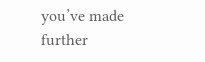you’ve made further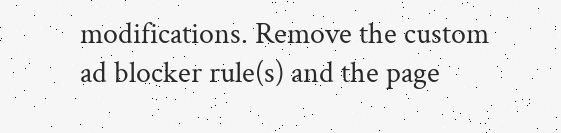modifications. Remove the custom ad blocker rule(s) and the page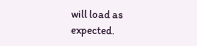will load as expected.